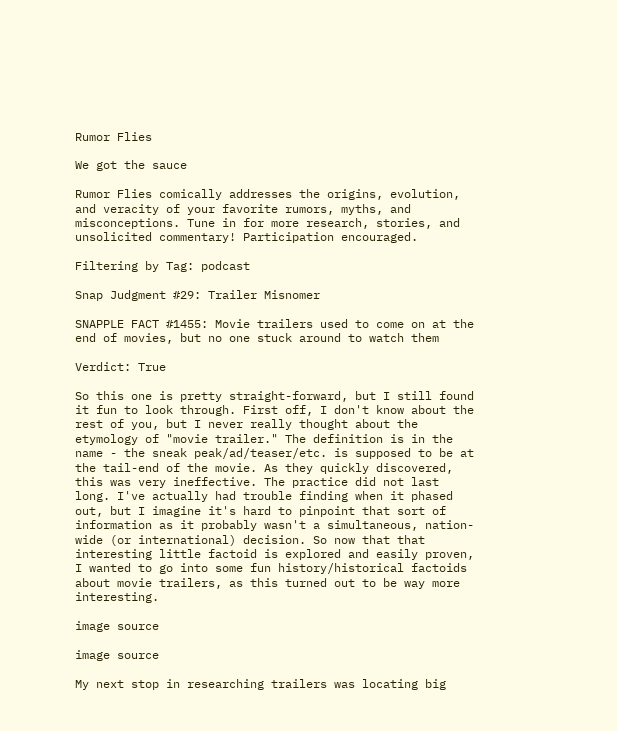Rumor Flies

We got the sauce

Rumor Flies comically addresses the origins, evolution, and veracity of your favorite rumors, myths, and misconceptions. Tune in for more research, stories, and unsolicited commentary! Participation encouraged.

Filtering by Tag: podcast

Snap Judgment #29: Trailer Misnomer

SNAPPLE FACT #1455: Movie trailers used to come on at the end of movies, but no one stuck around to watch them

Verdict: True

So this one is pretty straight-forward, but I still found it fun to look through. First off, I don't know about the rest of you, but I never really thought about the etymology of "movie trailer." The definition is in the name - the sneak peak/ad/teaser/etc. is supposed to be at the tail-end of the movie. As they quickly discovered, this was very ineffective. The practice did not last long. I've actually had trouble finding when it phased out, but I imagine it's hard to pinpoint that sort of information as it probably wasn't a simultaneous, nation-wide (or international) decision. So now that that interesting little factoid is explored and easily proven, I wanted to go into some fun history/historical factoids about movie trailers, as this turned out to be way more interesting.

image source

image source

My next stop in researching trailers was locating big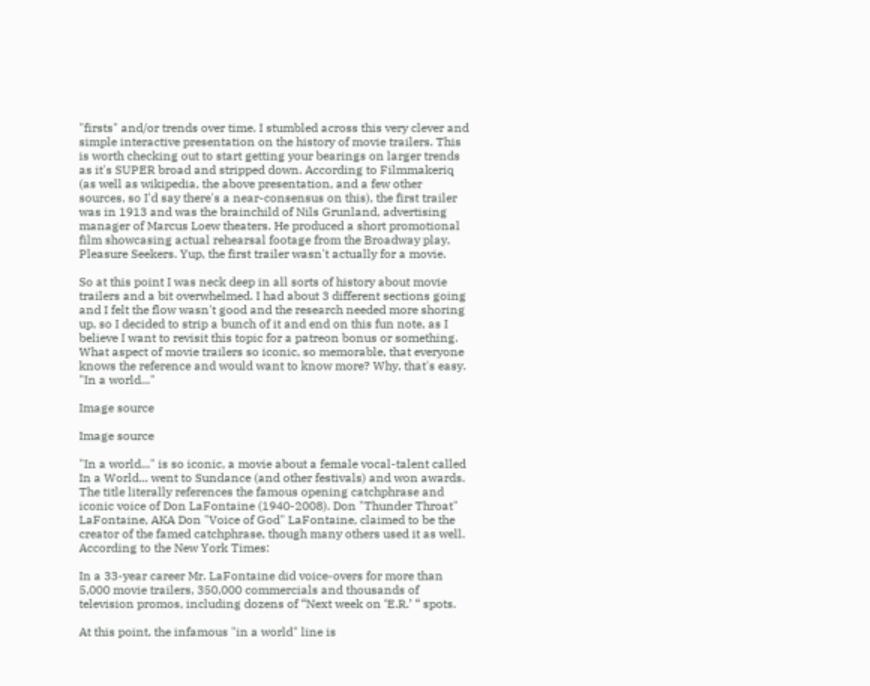"firsts" and/or trends over time. I stumbled across this very clever and simple interactive presentation on the history of movie trailers. This is worth checking out to start getting your bearings on larger trends as it's SUPER broad and stripped down. According to Filmmakeriq (as well as wikipedia, the above presentation, and a few other sources, so I'd say there's a near-consensus on this), the first trailer was in 1913 and was the brainchild of Nils Grunland, advertising manager of Marcus Loew theaters. He produced a short promotional film showcasing actual rehearsal footage from the Broadway play, Pleasure Seekers. Yup, the first trailer wasn't actually for a movie.

So at this point I was neck deep in all sorts of history about movie trailers and a bit overwhelmed. I had about 3 different sections going and I felt the flow wasn't good and the research needed more shoring up, so I decided to strip a bunch of it and end on this fun note, as I believe I want to revisit this topic for a patreon bonus or something. What aspect of movie trailers so iconic, so memorable, that everyone knows the reference and would want to know more? Why, that's easy. "In a world..."

Image source

Image source

"In a world..." is so iconic, a movie about a female vocal-talent called In a World... went to Sundance (and other festivals) and won awards. The title literally references the famous opening catchphrase and iconic voice of Don LaFontaine (1940-2008). Don "Thunder Throat" LaFontaine, AKA Don "Voice of God" LaFontaine, claimed to be the creator of the famed catchphrase, though many others used it as well. According to the New York Times:

In a 33-year career Mr. LaFontaine did voice-overs for more than 5,000 movie trailers, 350,000 commercials and thousands of television promos, including dozens of “Next week on ‘E.R.’ “ spots.

At this point, the infamous "in a world" line is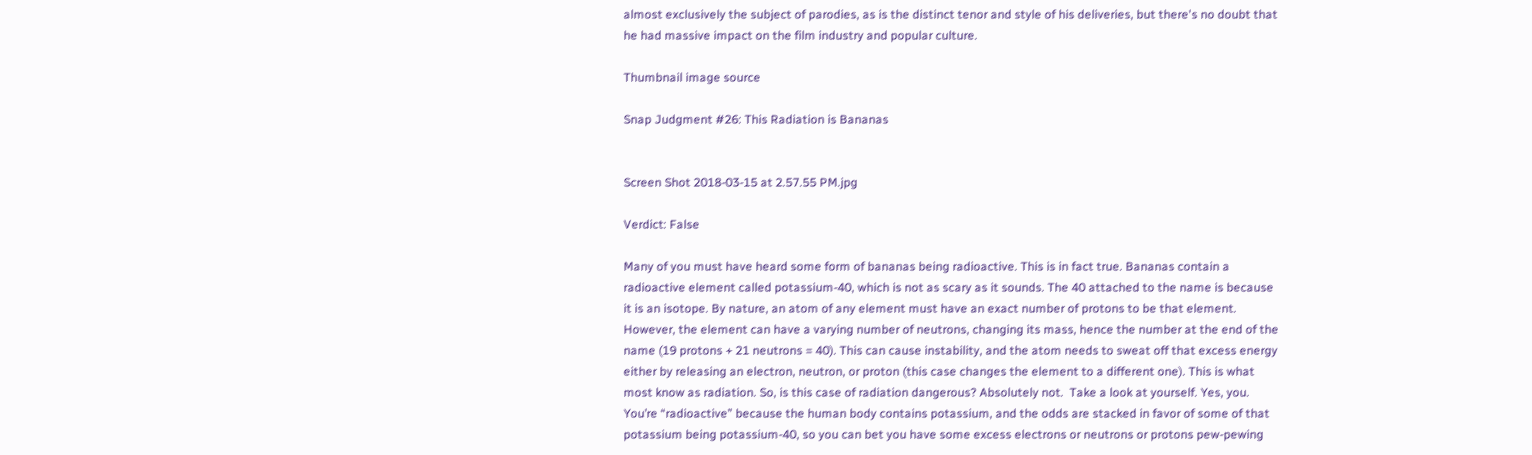almost exclusively the subject of parodies, as is the distinct tenor and style of his deliveries, but there's no doubt that he had massive impact on the film industry and popular culture.

Thumbnail image source

Snap Judgment #26: This Radiation is Bananas


Screen Shot 2018-03-15 at 2.57.55 PM.jpg

Verdict: False

Many of you must have heard some form of bananas being radioactive. This is in fact true. Bananas contain a radioactive element called potassium-40, which is not as scary as it sounds. The 40 attached to the name is because it is an isotope. By nature, an atom of any element must have an exact number of protons to be that element. However, the element can have a varying number of neutrons, changing its mass, hence the number at the end of the name (19 protons + 21 neutrons = 40). This can cause instability, and the atom needs to sweat off that excess energy either by releasing an electron, neutron, or proton (this case changes the element to a different one). This is what most know as radiation. So, is this case of radiation dangerous? Absolutely not.  Take a look at yourself. Yes, you. You’re “radioactive” because the human body contains potassium, and the odds are stacked in favor of some of that potassium being potassium-40, so you can bet you have some excess electrons or neutrons or protons pew-pewing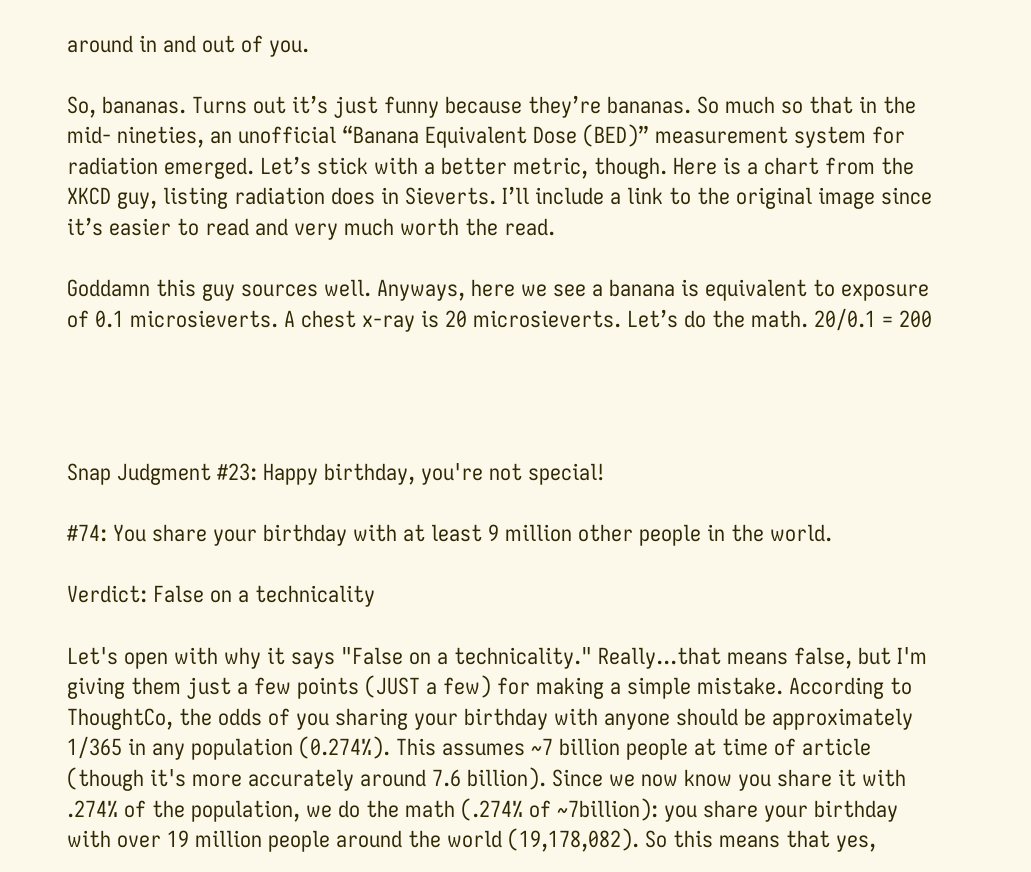around in and out of you.

So, bananas. Turns out it’s just funny because they’re bananas. So much so that in the mid- nineties, an unofficial “Banana Equivalent Dose (BED)” measurement system for radiation emerged. Let’s stick with a better metric, though. Here is a chart from the XKCD guy, listing radiation does in Sieverts. I’ll include a link to the original image since it’s easier to read and very much worth the read.

Goddamn this guy sources well. Anyways, here we see a banana is equivalent to exposure of 0.1 microsieverts. A chest x-ray is 20 microsieverts. Let’s do the math. 20/0.1 = 200




Snap Judgment #23: Happy birthday, you're not special!

#74: You share your birthday with at least 9 million other people in the world.

Verdict: False on a technicality

Let's open with why it says "False on a technicality." Really...that means false, but I'm giving them just a few points (JUST a few) for making a simple mistake. According to ThoughtCo, the odds of you sharing your birthday with anyone should be approximately 1/365 in any population (0.274%). This assumes ~7 billion people at time of article (though it's more accurately around 7.6 billion). Since we now know you share it with .274% of the population, we do the math (.274% of ~7billion): you share your birthday with over 19 million people around the world (19,178,082). So this means that yes,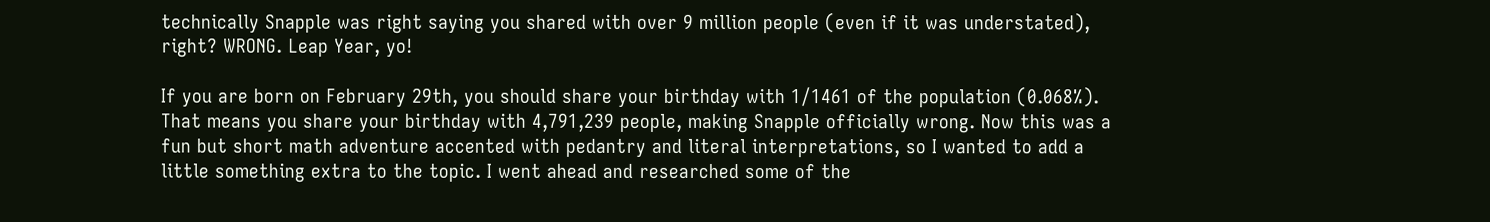technically Snapple was right saying you shared with over 9 million people (even if it was understated), right? WRONG. Leap Year, yo!

If you are born on February 29th, you should share your birthday with 1/1461 of the population (0.068%). That means you share your birthday with 4,791,239 people, making Snapple officially wrong. Now this was a fun but short math adventure accented with pedantry and literal interpretations, so I wanted to add a little something extra to the topic. I went ahead and researched some of the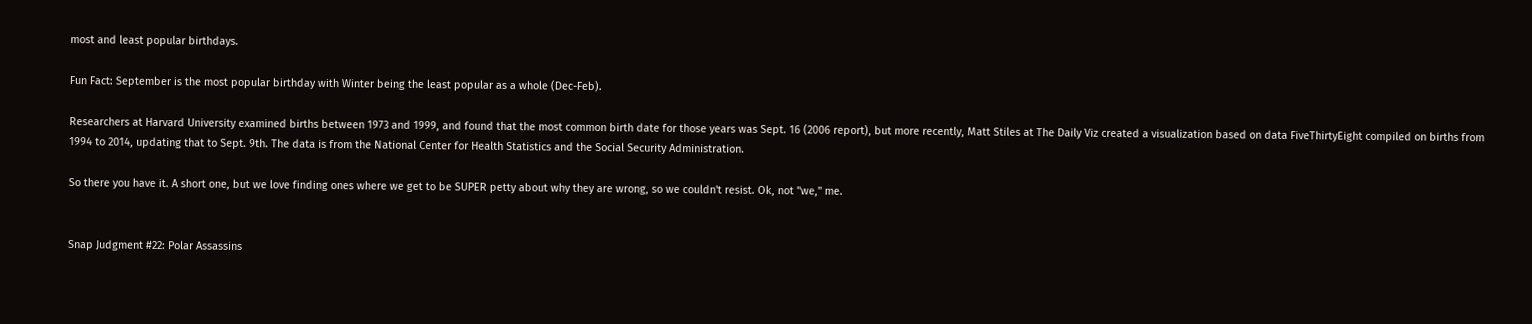most and least popular birthdays.

Fun Fact: September is the most popular birthday with Winter being the least popular as a whole (Dec-Feb).

Researchers at Harvard University examined births between 1973 and 1999, and found that the most common birth date for those years was Sept. 16 (2006 report), but more recently, Matt Stiles at The Daily Viz created a visualization based on data FiveThirtyEight compiled on births from 1994 to 2014, updating that to Sept. 9th. The data is from the National Center for Health Statistics and the Social Security Administration.

So there you have it. A short one, but we love finding ones where we get to be SUPER petty about why they are wrong, so we couldn't resist. Ok, not "we," me.


Snap Judgment #22: Polar Assassins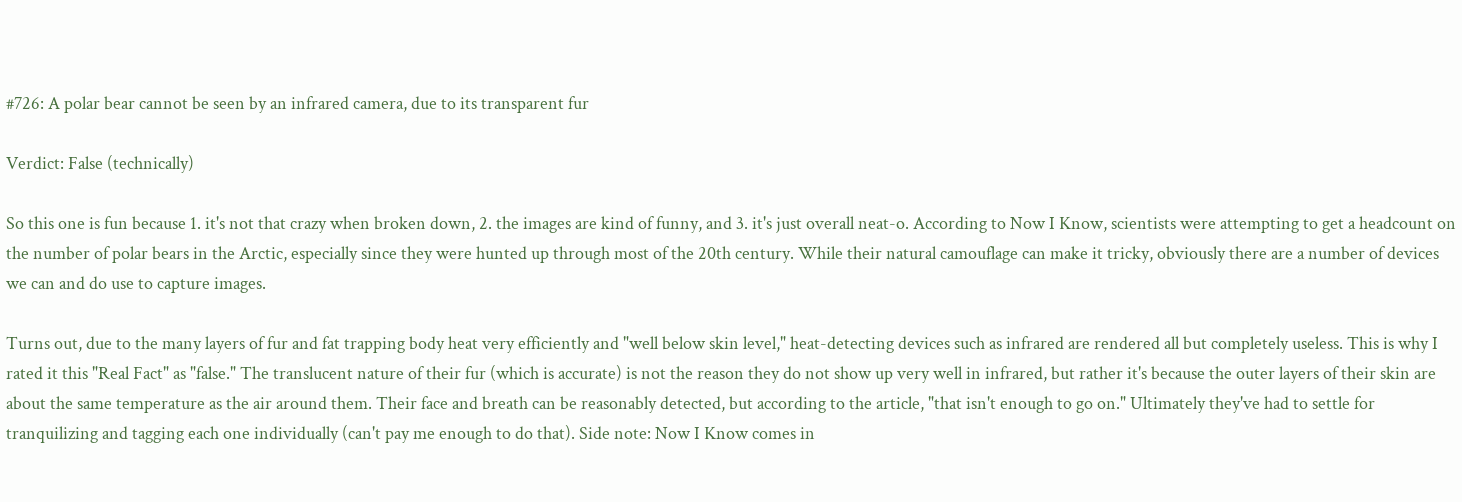#726: A polar bear cannot be seen by an infrared camera, due to its transparent fur

Verdict: False (technically)

So this one is fun because 1. it's not that crazy when broken down, 2. the images are kind of funny, and 3. it's just overall neat-o. According to Now I Know, scientists were attempting to get a headcount on the number of polar bears in the Arctic, especially since they were hunted up through most of the 20th century. While their natural camouflage can make it tricky, obviously there are a number of devices we can and do use to capture images.

Turns out, due to the many layers of fur and fat trapping body heat very efficiently and "well below skin level," heat-detecting devices such as infrared are rendered all but completely useless. This is why I rated it this "Real Fact" as "false." The translucent nature of their fur (which is accurate) is not the reason they do not show up very well in infrared, but rather it's because the outer layers of their skin are about the same temperature as the air around them. Their face and breath can be reasonably detected, but according to the article, "that isn't enough to go on." Ultimately they've had to settle for tranquilizing and tagging each one individually (can't pay me enough to do that). Side note: Now I Know comes in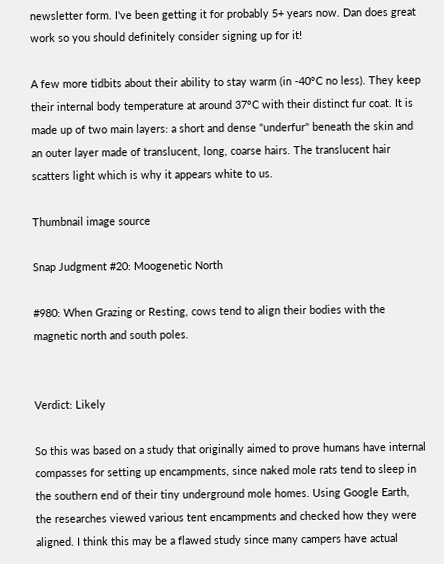newsletter form. I've been getting it for probably 5+ years now. Dan does great work so you should definitely consider signing up for it!

A few more tidbits about their ability to stay warm (in -40°C no less). They keep their internal body temperature at around 37°C with their distinct fur coat. It is made up of two main layers: a short and dense "underfur" beneath the skin and an outer layer made of translucent, long, coarse hairs. The translucent hair scatters light which is why it appears white to us.

Thumbnail image source

Snap Judgment #20: Moogenetic North

#980: When Grazing or Resting, cows tend to align their bodies with the magnetic north and south poles.


Verdict: Likely

So this was based on a study that originally aimed to prove humans have internal compasses for setting up encampments, since naked mole rats tend to sleep in the southern end of their tiny underground mole homes. Using Google Earth, the researches viewed various tent encampments and checked how they were aligned. I think this may be a flawed study since many campers have actual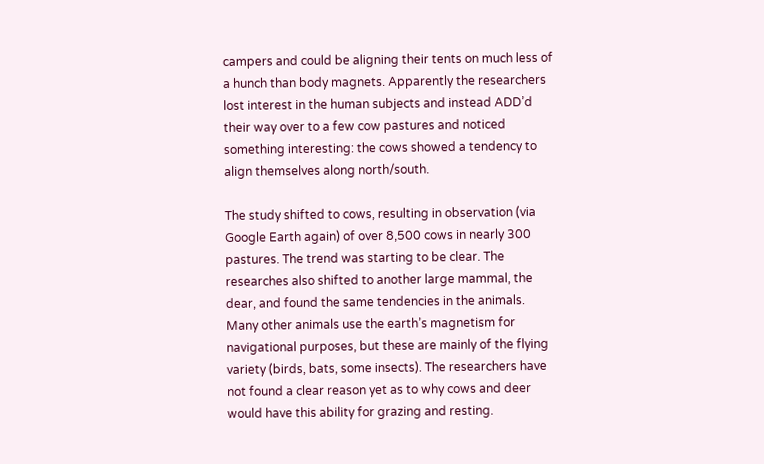campers and could be aligning their tents on much less of a hunch than body magnets. Apparently the researchers lost interest in the human subjects and instead ADD’d their way over to a few cow pastures and noticed something interesting: the cows showed a tendency to align themselves along north/south.

The study shifted to cows, resulting in observation (via Google Earth again) of over 8,500 cows in nearly 300 pastures. The trend was starting to be clear. The researches also shifted to another large mammal, the dear, and found the same tendencies in the animals. Many other animals use the earth’s magnetism for navigational purposes, but these are mainly of the flying variety (birds, bats, some insects). The researchers have not found a clear reason yet as to why cows and deer would have this ability for grazing and resting.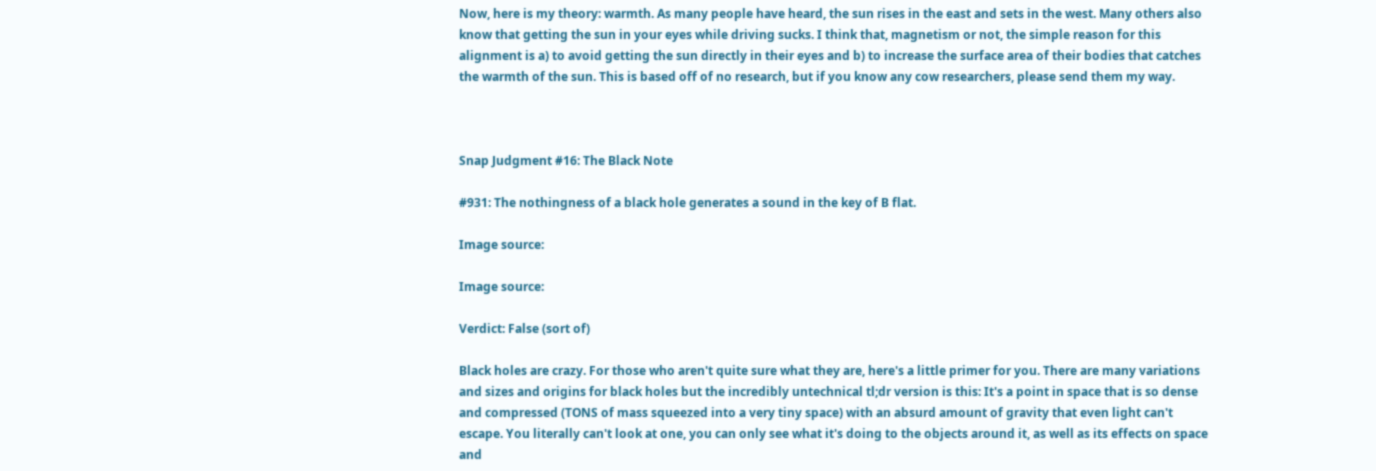Now, here is my theory: warmth. As many people have heard, the sun rises in the east and sets in the west. Many others also know that getting the sun in your eyes while driving sucks. I think that, magnetism or not, the simple reason for this alignment is a) to avoid getting the sun directly in their eyes and b) to increase the surface area of their bodies that catches the warmth of the sun. This is based off of no research, but if you know any cow researchers, please send them my way.



Snap Judgment #16: The Black Note

#931: The nothingness of a black hole generates a sound in the key of B flat.

Image source:

Image source:

Verdict: False (sort of)

Black holes are crazy. For those who aren't quite sure what they are, here's a little primer for you. There are many variations and sizes and origins for black holes but the incredibly untechnical tl;dr version is this: It's a point in space that is so dense and compressed (TONS of mass squeezed into a very tiny space) with an absurd amount of gravity that even light can't escape. You literally can't look at one, you can only see what it's doing to the objects around it, as well as its effects on space and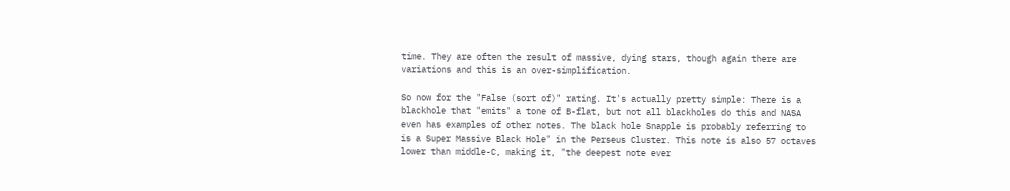time. They are often the result of massive, dying stars, though again there are variations and this is an over-simplification.

So now for the "False (sort of)" rating. It's actually pretty simple: There is a blackhole that "emits" a tone of B-flat, but not all blackholes do this and NASA even has examples of other notes. The black hole Snapple is probably referring to is a Super Massive Black Hole" in the Perseus Cluster. This note is also 57 octaves lower than middle-C, making it, "the deepest note ever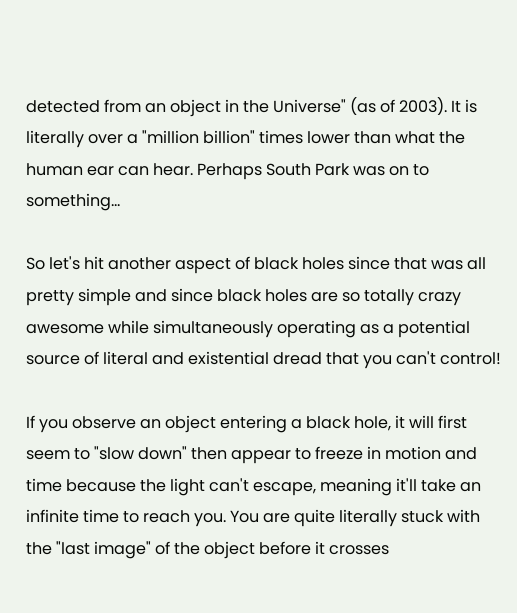detected from an object in the Universe" (as of 2003). It is literally over a "million billion" times lower than what the human ear can hear. Perhaps South Park was on to something...

So let's hit another aspect of black holes since that was all pretty simple and since black holes are so totally crazy awesome while simultaneously operating as a potential source of literal and existential dread that you can't control!

If you observe an object entering a black hole, it will first seem to "slow down" then appear to freeze in motion and time because the light can't escape, meaning it'll take an infinite time to reach you. You are quite literally stuck with the "last image" of the object before it crosses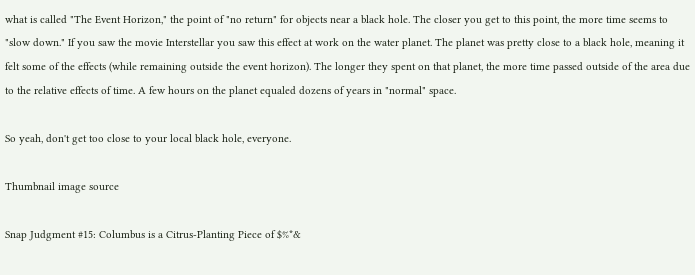what is called "The Event Horizon," the point of "no return" for objects near a black hole. The closer you get to this point, the more time seems to "slow down." If you saw the movie Interstellar you saw this effect at work on the water planet. The planet was pretty close to a black hole, meaning it felt some of the effects (while remaining outside the event horizon). The longer they spent on that planet, the more time passed outside of the area due to the relative effects of time. A few hours on the planet equaled dozens of years in "normal" space.

So yeah, don't get too close to your local black hole, everyone.

Thumbnail image source

Snap Judgment #15: Columbus is a Citrus-Planting Piece of $%*&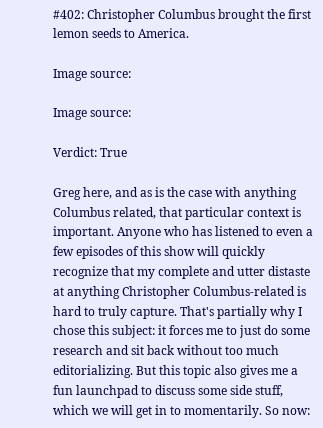#402: Christopher Columbus brought the first lemon seeds to America.

Image source:

Image source:

Verdict: True

Greg here, and as is the case with anything Columbus related, that particular context is important. Anyone who has listened to even a few episodes of this show will quickly recognize that my complete and utter distaste at anything Christopher Columbus-related is hard to truly capture. That's partially why I chose this subject: it forces me to just do some research and sit back without too much editorializing. But this topic also gives me a fun launchpad to discuss some side stuff, which we will get in to momentarily. So now: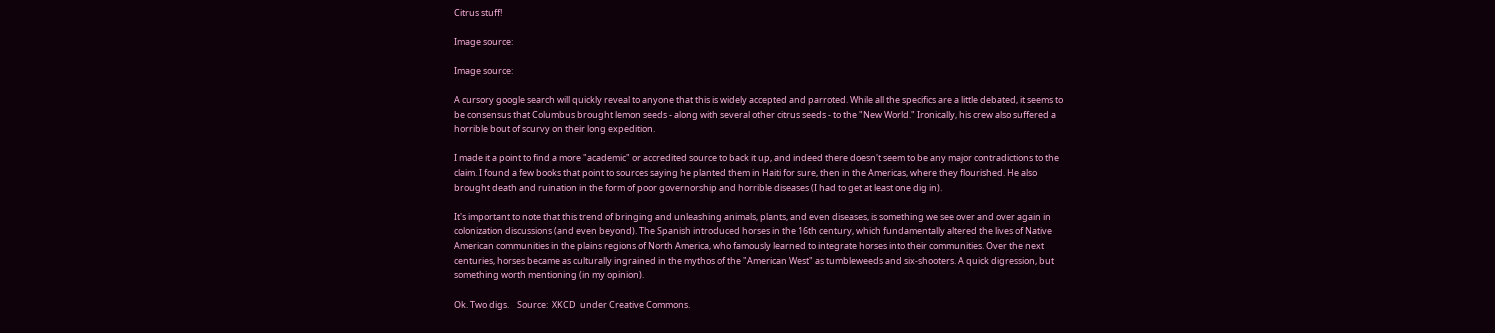Citrus stuff!

Image source:

Image source:

A cursory google search will quickly reveal to anyone that this is widely accepted and parroted. While all the specifics are a little debated, it seems to be consensus that Columbus brought lemon seeds - along with several other citrus seeds - to the "New World." Ironically, his crew also suffered a horrible bout of scurvy on their long expedition.

I made it a point to find a more "academic" or accredited source to back it up, and indeed there doesn't seem to be any major contradictions to the claim. I found a few books that point to sources saying he planted them in Haiti for sure, then in the Americas, where they flourished. He also brought death and ruination in the form of poor governorship and horrible diseases (I had to get at least one dig in).

It's important to note that this trend of bringing and unleashing animals, plants, and even diseases, is something we see over and over again in colonization discussions (and even beyond). The Spanish introduced horses in the 16th century, which fundamentally altered the lives of Native American communities in the plains regions of North America, who famously learned to integrate horses into their communities. Over the next centuries, horses became as culturally ingrained in the mythos of the "American West" as tumbleweeds and six-shooters. A quick digression, but something worth mentioning (in my opinion).

Ok. Two digs.    Source:  XKCD  under Creative Commons.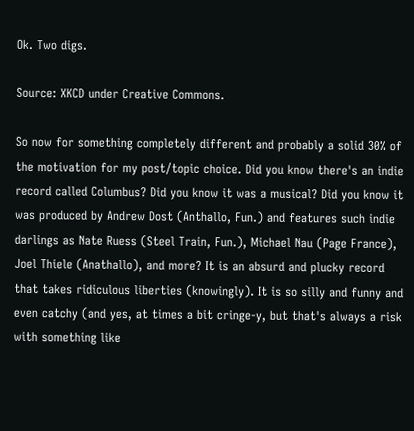Ok. Two digs.

Source: XKCD under Creative Commons.

So now for something completely different and probably a solid 30% of the motivation for my post/topic choice. Did you know there's an indie record called Columbus? Did you know it was a musical? Did you know it was produced by Andrew Dost (Anthallo, Fun.) and features such indie darlings as Nate Ruess (Steel Train, Fun.), Michael Nau (Page France), Joel Thiele (Anathallo), and more? It is an absurd and plucky record that takes ridiculous liberties (knowingly). It is so silly and funny and even catchy (and yes, at times a bit cringe-y, but that's always a risk with something like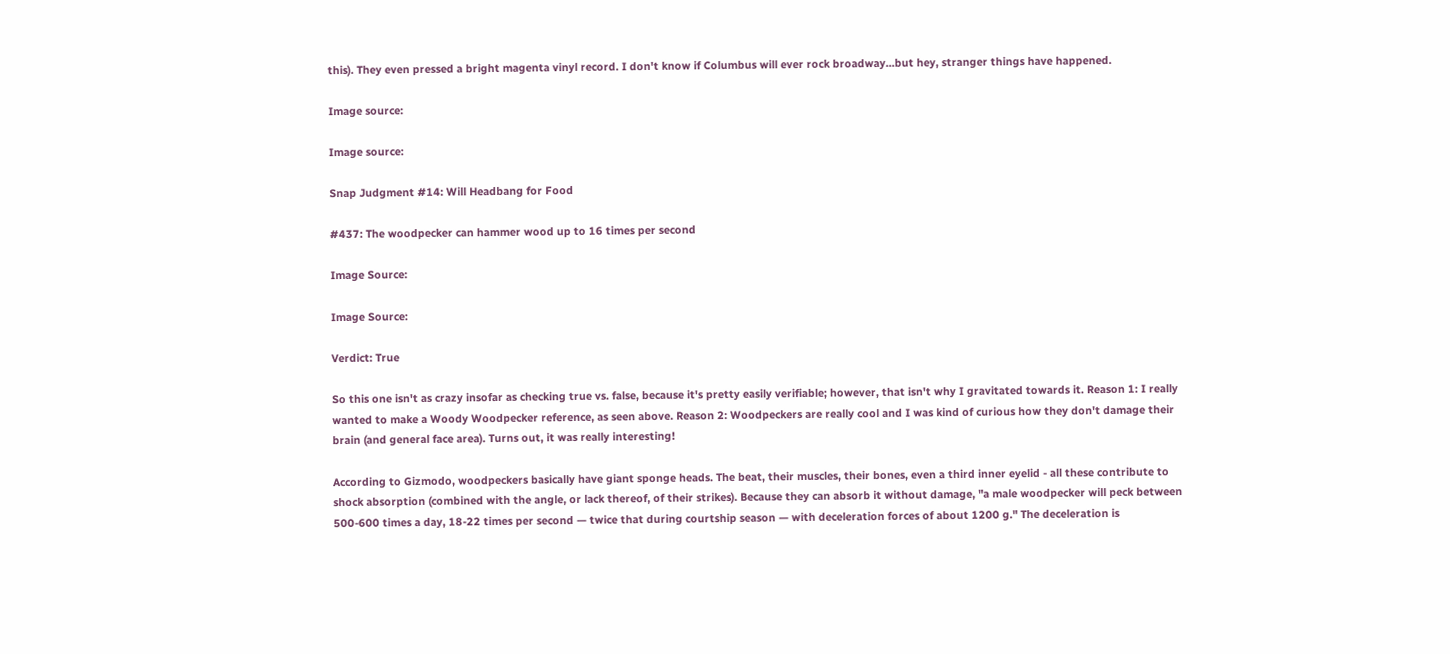this). They even pressed a bright magenta vinyl record. I don't know if Columbus will ever rock broadway...but hey, stranger things have happened.

Image source:

Image source:

Snap Judgment #14: Will Headbang for Food

#437: The woodpecker can hammer wood up to 16 times per second

Image Source:

Image Source:

Verdict: True

So this one isn't as crazy insofar as checking true vs. false, because it's pretty easily verifiable; however, that isn't why I gravitated towards it. Reason 1: I really wanted to make a Woody Woodpecker reference, as seen above. Reason 2: Woodpeckers are really cool and I was kind of curious how they don't damage their brain (and general face area). Turns out, it was really interesting!

According to Gizmodo, woodpeckers basically have giant sponge heads. The beat, their muscles, their bones, even a third inner eyelid - all these contribute to shock absorption (combined with the angle, or lack thereof, of their strikes). Because they can absorb it without damage, "a male woodpecker will peck between 500-600 times a day, 18-22 times per second — twice that during courtship season — with deceleration forces of about 1200 g." The deceleration is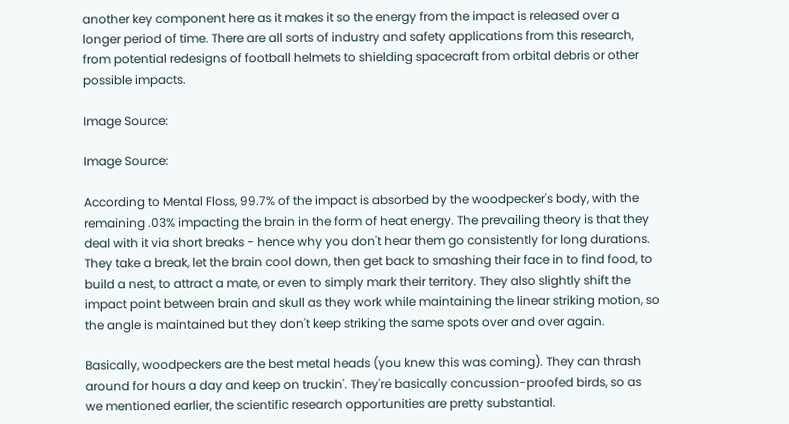another key component here as it makes it so the energy from the impact is released over a longer period of time. There are all sorts of industry and safety applications from this research, from potential redesigns of football helmets to shielding spacecraft from orbital debris or other possible impacts.

Image Source:

Image Source:

According to Mental Floss, 99.7% of the impact is absorbed by the woodpecker's body, with the remaining .03% impacting the brain in the form of heat energy. The prevailing theory is that they deal with it via short breaks - hence why you don't hear them go consistently for long durations. They take a break, let the brain cool down, then get back to smashing their face in to find food, to build a nest, to attract a mate, or even to simply mark their territory. They also slightly shift the impact point between brain and skull as they work while maintaining the linear striking motion, so the angle is maintained but they don't keep striking the same spots over and over again.

Basically, woodpeckers are the best metal heads (you knew this was coming). They can thrash around for hours a day and keep on truckin'. They're basically concussion-proofed birds, so as we mentioned earlier, the scientific research opportunities are pretty substantial.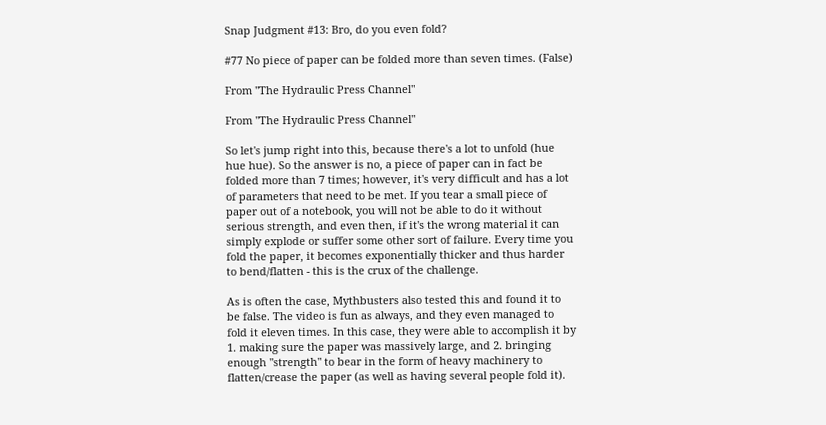Snap Judgment #13: Bro, do you even fold?

#77 No piece of paper can be folded more than seven times. (False)

From "The Hydraulic Press Channel"

From "The Hydraulic Press Channel"

So let's jump right into this, because there's a lot to unfold (hue hue hue). So the answer is no, a piece of paper can in fact be folded more than 7 times; however, it's very difficult and has a lot of parameters that need to be met. If you tear a small piece of paper out of a notebook, you will not be able to do it without serious strength, and even then, if it's the wrong material it can simply explode or suffer some other sort of failure. Every time you fold the paper, it becomes exponentially thicker and thus harder to bend/flatten - this is the crux of the challenge.

As is often the case, Mythbusters also tested this and found it to be false. The video is fun as always, and they even managed to fold it eleven times. In this case, they were able to accomplish it by 1. making sure the paper was massively large, and 2. bringing enough "strength" to bear in the form of heavy machinery to flatten/crease the paper (as well as having several people fold it).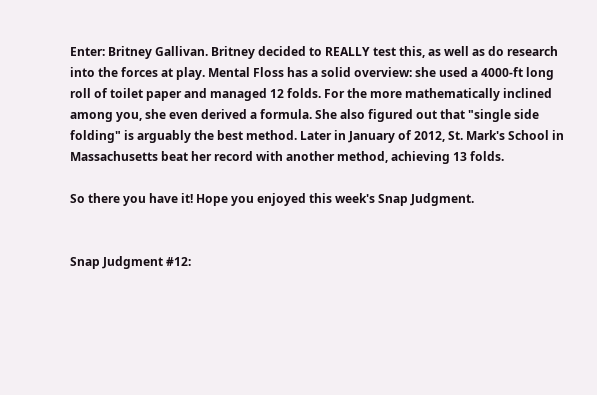Enter: Britney Gallivan. Britney decided to REALLY test this, as well as do research into the forces at play. Mental Floss has a solid overview: she used a 4000-ft long roll of toilet paper and managed 12 folds. For the more mathematically inclined among you, she even derived a formula. She also figured out that "single side folding" is arguably the best method. Later in January of 2012, St. Mark's School in Massachusetts beat her record with another method, achieving 13 folds.

So there you have it! Hope you enjoyed this week's Snap Judgment.


Snap Judgment #12: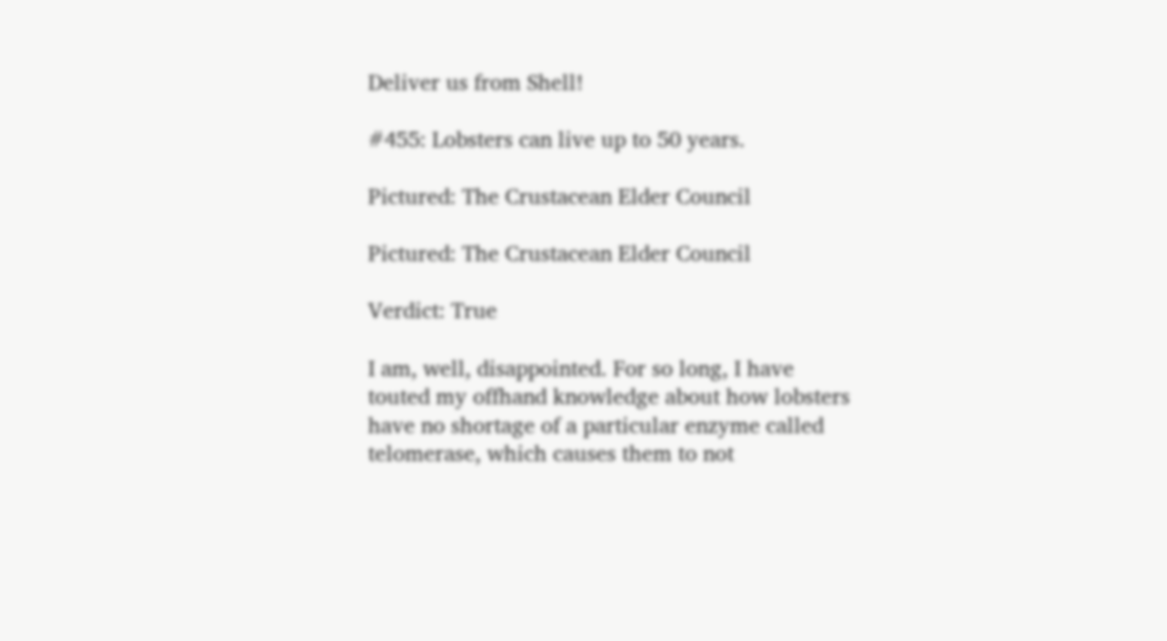Deliver us from Shell!

#455: Lobsters can live up to 50 years.

Pictured: The Crustacean Elder Council

Pictured: The Crustacean Elder Council

Verdict: True

I am, well, disappointed. For so long, I have touted my offhand knowledge about how lobsters have no shortage of a particular enzyme called telomerase, which causes them to not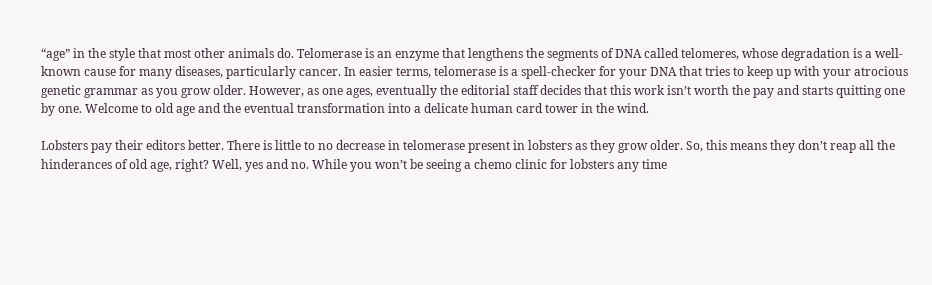“age” in the style that most other animals do. Telomerase is an enzyme that lengthens the segments of DNA called telomeres, whose degradation is a well-known cause for many diseases, particularly cancer. In easier terms, telomerase is a spell-checker for your DNA that tries to keep up with your atrocious genetic grammar as you grow older. However, as one ages, eventually the editorial staff decides that this work isn’t worth the pay and starts quitting one by one. Welcome to old age and the eventual transformation into a delicate human card tower in the wind.

Lobsters pay their editors better. There is little to no decrease in telomerase present in lobsters as they grow older. So, this means they don’t reap all the hinderances of old age, right? Well, yes and no. While you won’t be seeing a chemo clinic for lobsters any time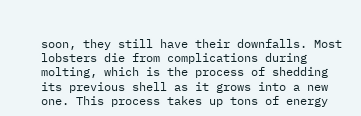soon, they still have their downfalls. Most lobsters die from complications during molting, which is the process of shedding its previous shell as it grows into a new one. This process takes up tons of energy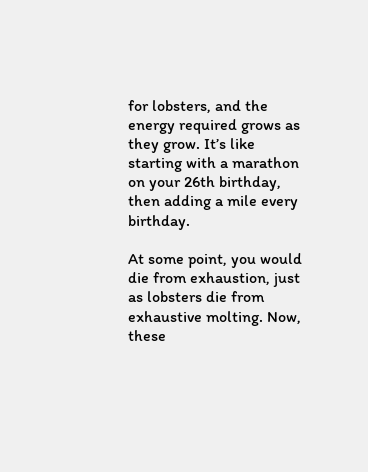for lobsters, and the energy required grows as they grow. It’s like starting with a marathon on your 26th birthday, then adding a mile every birthday.

At some point, you would die from exhaustion, just as lobsters die from exhaustive molting. Now, these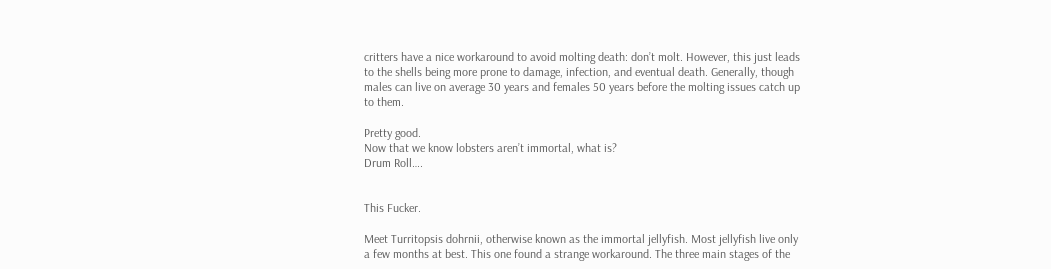critters have a nice workaround to avoid molting death: don’t molt. However, this just leads to the shells being more prone to damage, infection, and eventual death. Generally, though males can live on average 30 years and females 50 years before the molting issues catch up to them.

Pretty good.
Now that we know lobsters aren’t immortal, what is?
Drum Roll….


This Fucker.

Meet Turritopsis dohrnii, otherwise known as the immortal jellyfish. Most jellyfish live only a few months at best. This one found a strange workaround. The three main stages of the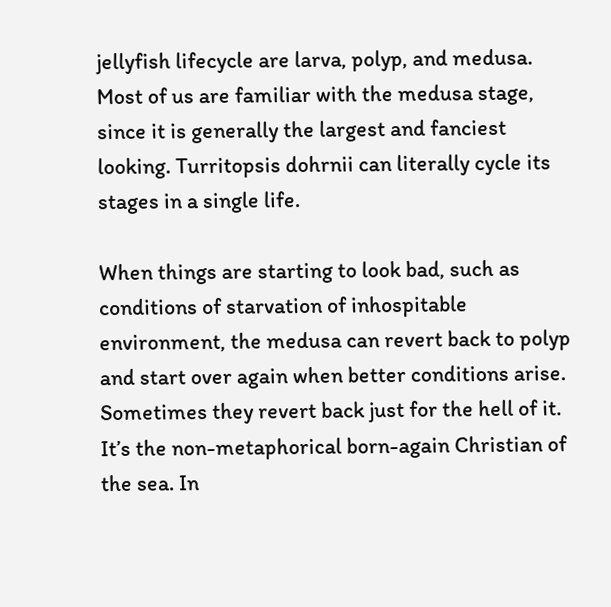jellyfish lifecycle are larva, polyp, and medusa. Most of us are familiar with the medusa stage, since it is generally the largest and fanciest looking. Turritopsis dohrnii can literally cycle its stages in a single life.

When things are starting to look bad, such as conditions of starvation of inhospitable environment, the medusa can revert back to polyp and start over again when better conditions arise. Sometimes they revert back just for the hell of it. It’s the non-metaphorical born-again Christian of the sea. In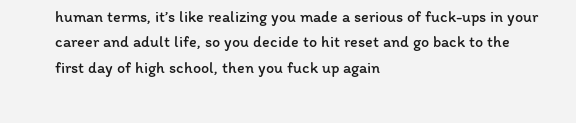human terms, it’s like realizing you made a serious of fuck-ups in your career and adult life, so you decide to hit reset and go back to the first day of high school, then you fuck up again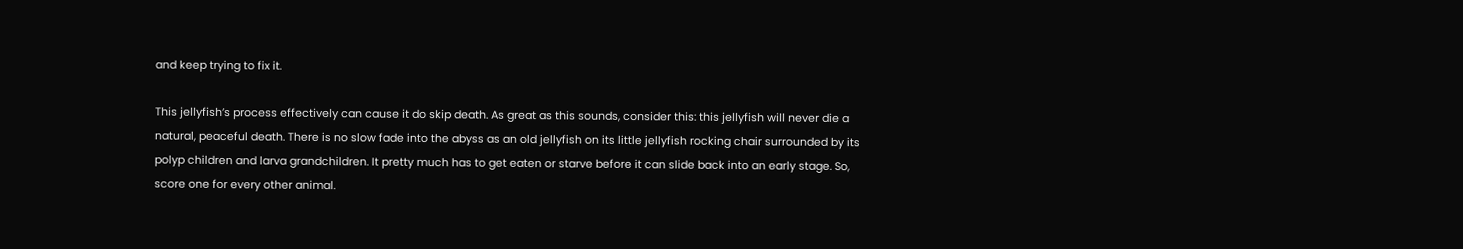and keep trying to fix it.

This jellyfish’s process effectively can cause it do skip death. As great as this sounds, consider this: this jellyfish will never die a natural, peaceful death. There is no slow fade into the abyss as an old jellyfish on its little jellyfish rocking chair surrounded by its polyp children and larva grandchildren. It pretty much has to get eaten or starve before it can slide back into an early stage. So, score one for every other animal.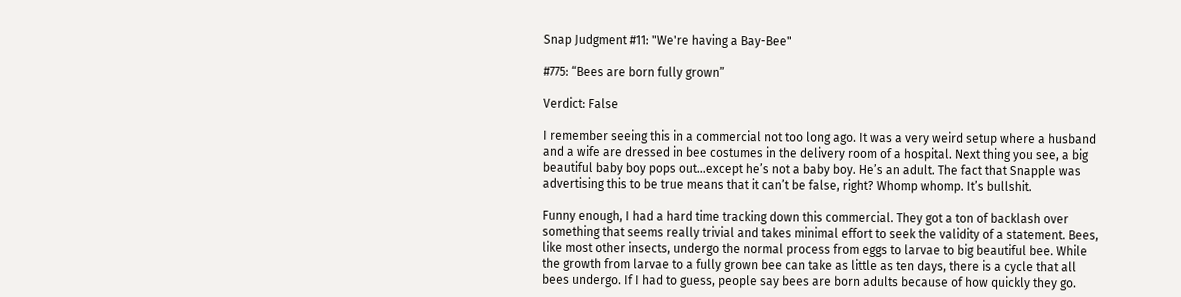Snap Judgment #11: "We're having a Bay-Bee"

#775: “Bees are born fully grown”

Verdict: False

I remember seeing this in a commercial not too long ago. It was a very weird setup where a husband and a wife are dressed in bee costumes in the delivery room of a hospital. Next thing you see, a big beautiful baby boy pops out…except he’s not a baby boy. He’s an adult. The fact that Snapple was advertising this to be true means that it can’t be false, right? Whomp whomp. It’s bullshit.

Funny enough, I had a hard time tracking down this commercial. They got a ton of backlash over something that seems really trivial and takes minimal effort to seek the validity of a statement. Bees, like most other insects, undergo the normal process from eggs to larvae to big beautiful bee. While the growth from larvae to a fully grown bee can take as little as ten days, there is a cycle that all bees undergo. If I had to guess, people say bees are born adults because of how quickly they go.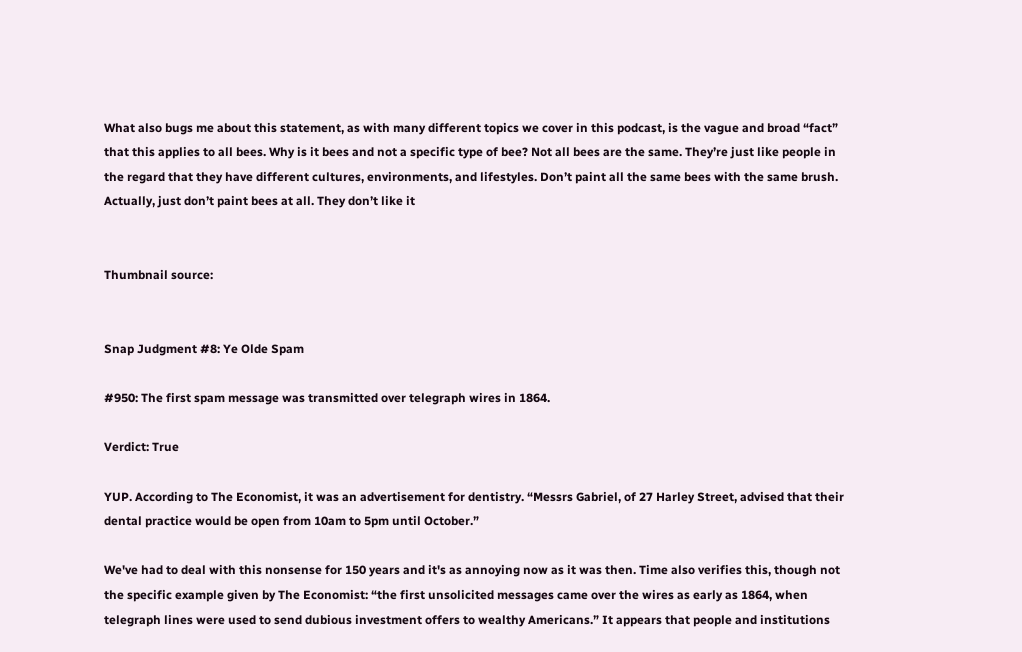What also bugs me about this statement, as with many different topics we cover in this podcast, is the vague and broad “fact” that this applies to all bees. Why is it bees and not a specific type of bee? Not all bees are the same. They’re just like people in the regard that they have different cultures, environments, and lifestyles. Don’t paint all the same bees with the same brush. Actually, just don’t paint bees at all. They don’t like it


Thumbnail source:


Snap Judgment #8: Ye Olde Spam

#950: The first spam message was transmitted over telegraph wires in 1864.

Verdict: True

YUP. According to The Economist, it was an advertisement for dentistry. “Messrs Gabriel, of 27 Harley Street, advised that their dental practice would be open from 10am to 5pm until October.”

We've had to deal with this nonsense for 150 years and it's as annoying now as it was then. Time also verifies this, though not the specific example given by The Economist: “the first unsolicited messages came over the wires as early as 1864, when telegraph lines were used to send dubious investment offers to wealthy Americans.” It appears that people and institutions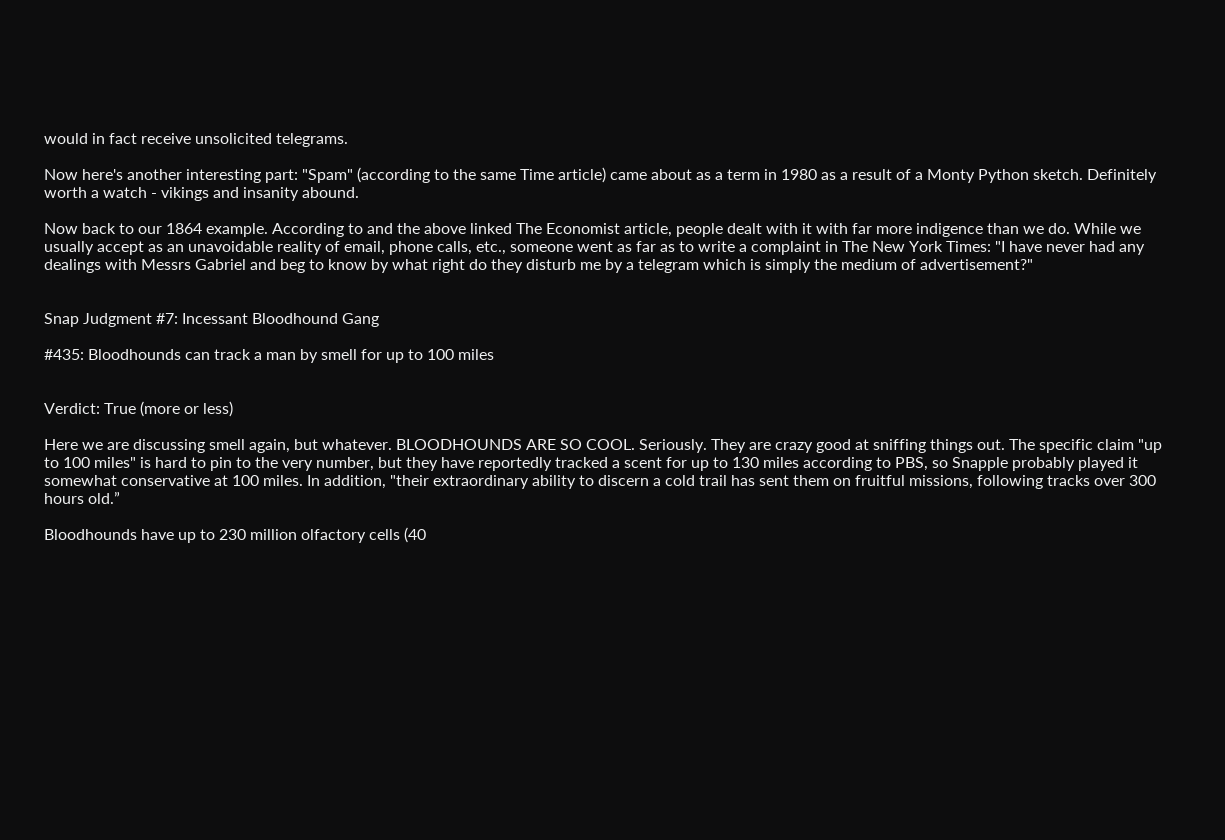would in fact receive unsolicited telegrams.

Now here's another interesting part: "Spam" (according to the same Time article) came about as a term in 1980 as a result of a Monty Python sketch. Definitely worth a watch - vikings and insanity abound.

Now back to our 1864 example. According to and the above linked The Economist article, people dealt with it with far more indigence than we do. While we usually accept as an unavoidable reality of email, phone calls, etc., someone went as far as to write a complaint in The New York Times: "I have never had any dealings with Messrs Gabriel and beg to know by what right do they disturb me by a telegram which is simply the medium of advertisement?"


Snap Judgment #7: Incessant Bloodhound Gang

#435: Bloodhounds can track a man by smell for up to 100 miles


Verdict: True (more or less)

Here we are discussing smell again, but whatever. BLOODHOUNDS ARE SO COOL. Seriously. They are crazy good at sniffing things out. The specific claim "up to 100 miles" is hard to pin to the very number, but they have reportedly tracked a scent for up to 130 miles according to PBS, so Snapple probably played it somewhat conservative at 100 miles. In addition, "their extraordinary ability to discern a cold trail has sent them on fruitful missions, following tracks over 300 hours old.”

Bloodhounds have up to 230 million olfactory cells (40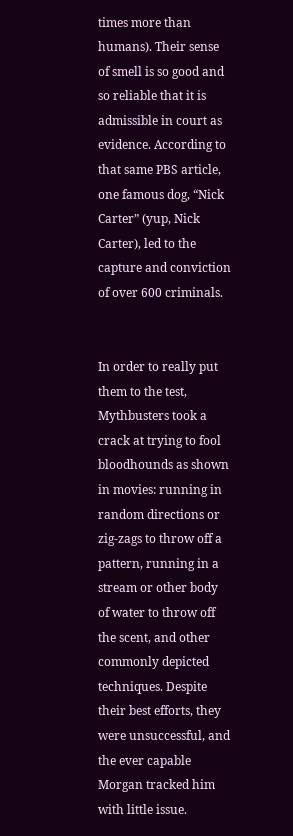times more than humans). Their sense of smell is so good and so reliable that it is admissible in court as evidence. According to that same PBS article, one famous dog, “Nick Carter” (yup, Nick Carter), led to the capture and conviction of over 600 criminals.


In order to really put them to the test, Mythbusters took a crack at trying to fool bloodhounds as shown in movies: running in random directions or zig-zags to throw off a pattern, running in a stream or other body of water to throw off the scent, and other commonly depicted techniques. Despite their best efforts, they were unsuccessful, and the ever capable Morgan tracked him with little issue.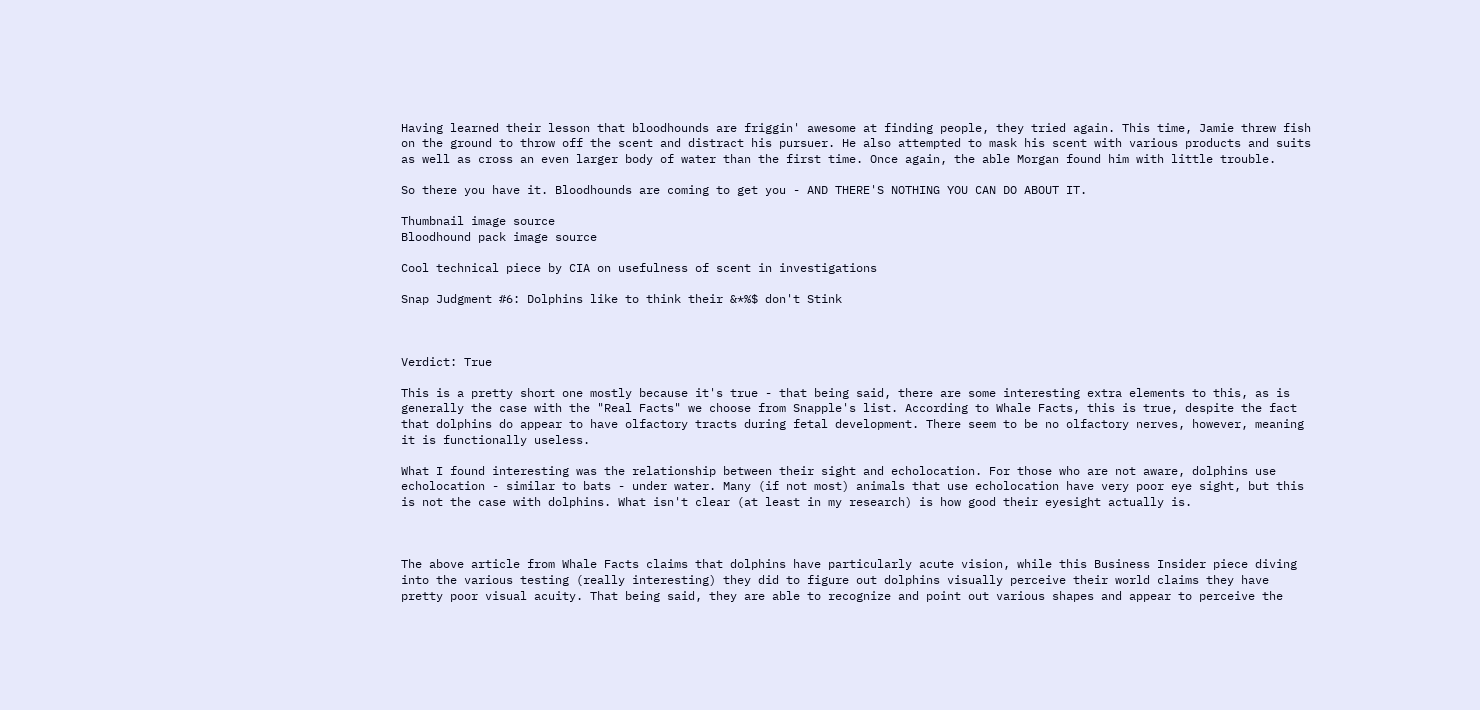Having learned their lesson that bloodhounds are friggin' awesome at finding people, they tried again. This time, Jamie threw fish on the ground to throw off the scent and distract his pursuer. He also attempted to mask his scent with various products and suits as well as cross an even larger body of water than the first time. Once again, the able Morgan found him with little trouble.

So there you have it. Bloodhounds are coming to get you - AND THERE'S NOTHING YOU CAN DO ABOUT IT.

Thumbnail image source
Bloodhound pack image source

Cool technical piece by CIA on usefulness of scent in investigations

Snap Judgment #6: Dolphins like to think their &*%$ don't Stink



Verdict: True

This is a pretty short one mostly because it's true - that being said, there are some interesting extra elements to this, as is generally the case with the "Real Facts" we choose from Snapple's list. According to Whale Facts, this is true, despite the fact that dolphins do appear to have olfactory tracts during fetal development. There seem to be no olfactory nerves, however, meaning it is functionally useless.

What I found interesting was the relationship between their sight and echolocation. For those who are not aware, dolphins use echolocation - similar to bats - under water. Many (if not most) animals that use echolocation have very poor eye sight, but this is not the case with dolphins. What isn't clear (at least in my research) is how good their eyesight actually is.



The above article from Whale Facts claims that dolphins have particularly acute vision, while this Business Insider piece diving into the various testing (really interesting) they did to figure out dolphins visually perceive their world claims they have pretty poor visual acuity. That being said, they are able to recognize and point out various shapes and appear to perceive the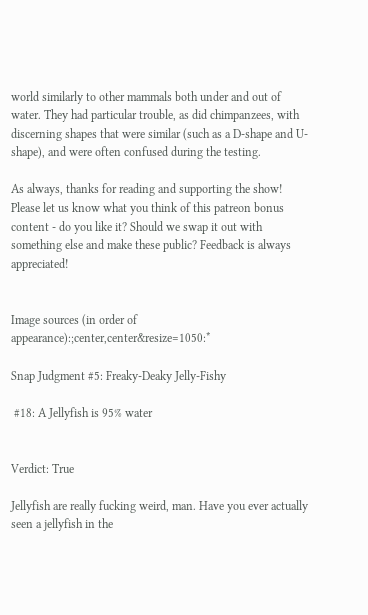world similarly to other mammals both under and out of water. They had particular trouble, as did chimpanzees, with discerning shapes that were similar (such as a D-shape and U-shape), and were often confused during the testing.

As always, thanks for reading and supporting the show! Please let us know what you think of this patreon bonus content - do you like it? Should we swap it out with something else and make these public? Feedback is always appreciated!


Image sources (in order of appearance):;center,center&resize=1050:*

Snap Judgment #5: Freaky-Deaky Jelly-Fishy

 #18: A Jellyfish is 95% water


Verdict: True

Jellyfish are really fucking weird, man. Have you ever actually seen a jellyfish in the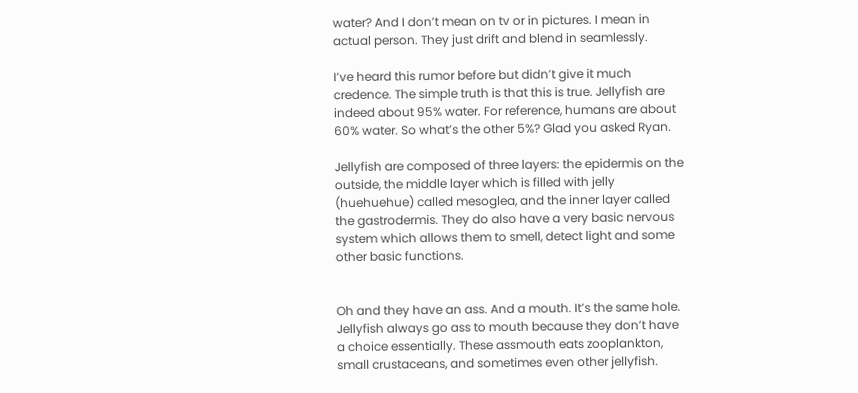water? And I don’t mean on tv or in pictures. I mean in actual person. They just drift and blend in seamlessly.

I’ve heard this rumor before but didn’t give it much credence. The simple truth is that this is true. Jellyfish are indeed about 95% water. For reference, humans are about 60% water. So what’s the other 5%? Glad you asked Ryan.

Jellyfish are composed of three layers: the epidermis on the outside, the middle layer which is filled with jelly (huehuehue) called mesoglea, and the inner layer called the gastrodermis. They do also have a very basic nervous system which allows them to smell, detect light and some other basic functions.


Oh and they have an ass. And a mouth. It’s the same hole. Jellyfish always go ass to mouth because they don’t have a choice essentially. These assmouth eats zooplankton, small crustaceans, and sometimes even other jellyfish.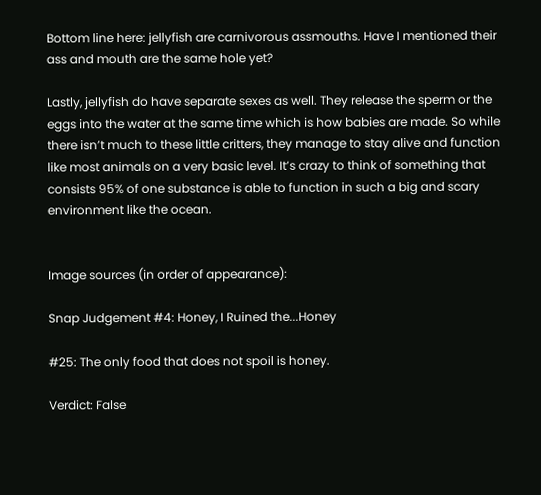Bottom line here: jellyfish are carnivorous assmouths. Have I mentioned their ass and mouth are the same hole yet?

Lastly, jellyfish do have separate sexes as well. They release the sperm or the eggs into the water at the same time which is how babies are made. So while there isn’t much to these little critters, they manage to stay alive and function like most animals on a very basic level. It’s crazy to think of something that consists 95% of one substance is able to function in such a big and scary environment like the ocean.


Image sources (in order of appearance):

Snap Judgement #4: Honey, I Ruined the...Honey

#25: The only food that does not spoil is honey.

Verdict: False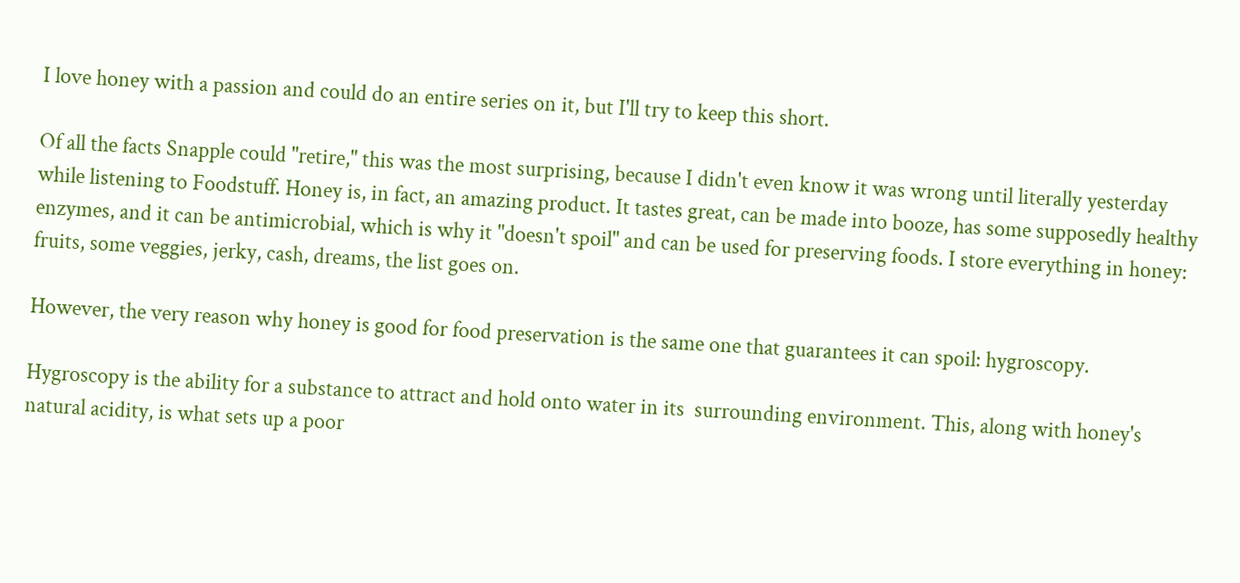I love honey with a passion and could do an entire series on it, but I'll try to keep this short.

Of all the facts Snapple could "retire," this was the most surprising, because I didn't even know it was wrong until literally yesterday while listening to Foodstuff. Honey is, in fact, an amazing product. It tastes great, can be made into booze, has some supposedly healthy enzymes, and it can be antimicrobial, which is why it "doesn't spoil" and can be used for preserving foods. I store everything in honey: fruits, some veggies, jerky, cash, dreams, the list goes on.

However, the very reason why honey is good for food preservation is the same one that guarantees it can spoil: hygroscopy.

Hygroscopy is the ability for a substance to attract and hold onto water in its  surrounding environment. This, along with honey's natural acidity, is what sets up a poor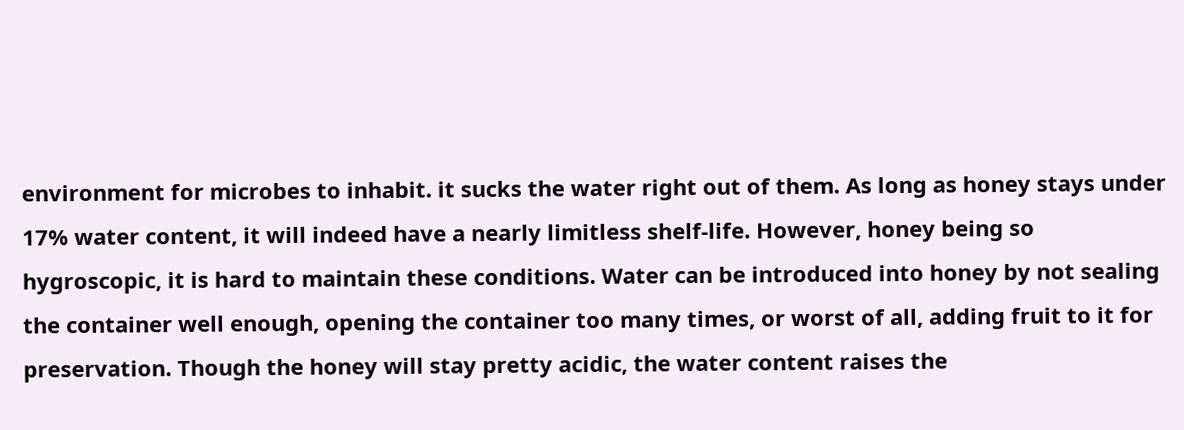environment for microbes to inhabit. it sucks the water right out of them. As long as honey stays under 17% water content, it will indeed have a nearly limitless shelf-life. However, honey being so hygroscopic, it is hard to maintain these conditions. Water can be introduced into honey by not sealing the container well enough, opening the container too many times, or worst of all, adding fruit to it for preservation. Though the honey will stay pretty acidic, the water content raises the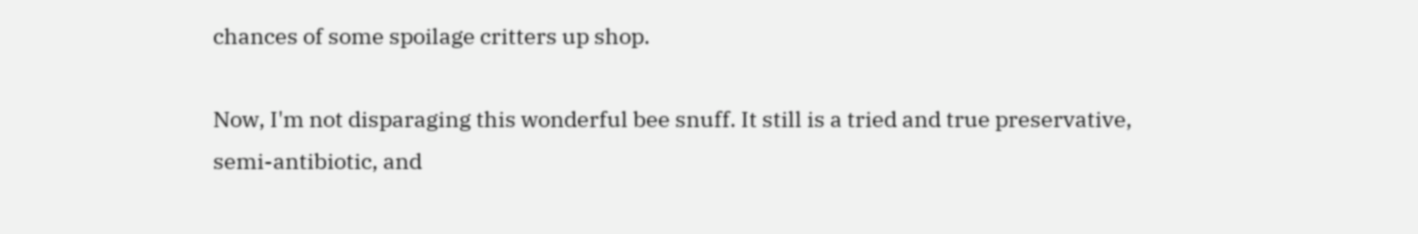chances of some spoilage critters up shop.

Now, I'm not disparaging this wonderful bee snuff. It still is a tried and true preservative, semi-antibiotic, and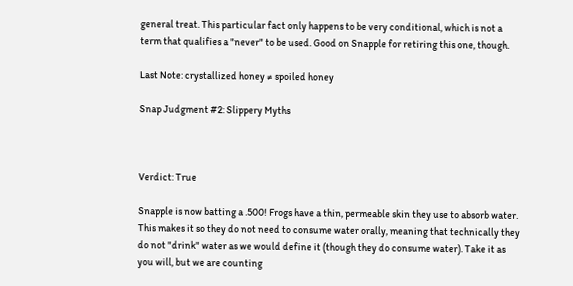general treat. This particular fact only happens to be very conditional, which is not a term that qualifies a "never" to be used. Good on Snapple for retiring this one, though.

Last Note: crystallized honey ≠ spoiled honey

Snap Judgment #2: Slippery Myths



Verdict: True

Snapple is now batting a .500! Frogs have a thin, permeable skin they use to absorb water. This makes it so they do not need to consume water orally, meaning that technically they do not "drink" water as we would define it (though they do consume water). Take it as you will, but we are counting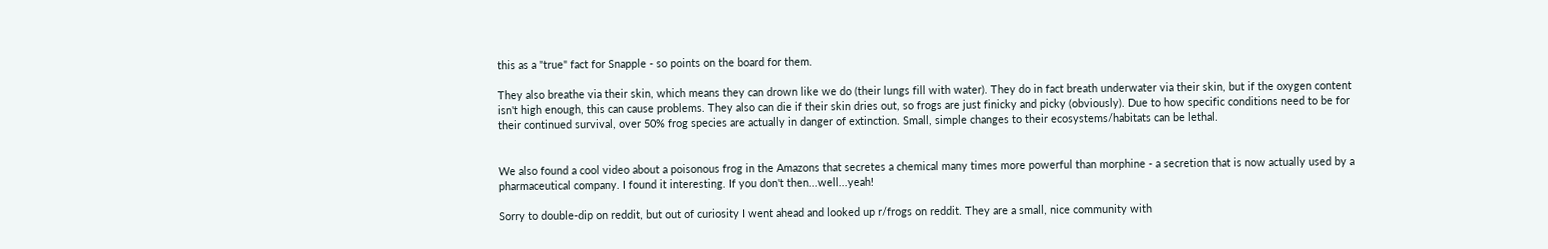this as a "true" fact for Snapple - so points on the board for them.

They also breathe via their skin, which means they can drown like we do (their lungs fill with water). They do in fact breath underwater via their skin, but if the oxygen content isn't high enough, this can cause problems. They also can die if their skin dries out, so frogs are just finicky and picky (obviously). Due to how specific conditions need to be for their continued survival, over 50% frog species are actually in danger of extinction. Small, simple changes to their ecosystems/habitats can be lethal.


We also found a cool video about a poisonous frog in the Amazons that secretes a chemical many times more powerful than morphine - a secretion that is now actually used by a pharmaceutical company. I found it interesting. If you don't then...well...yeah!

Sorry to double-dip on reddit, but out of curiosity I went ahead and looked up r/frogs on reddit. They are a small, nice community with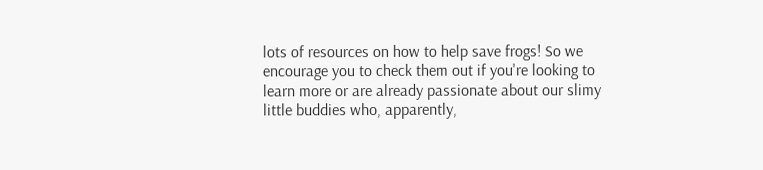lots of resources on how to help save frogs! So we encourage you to check them out if you're looking to learn more or are already passionate about our slimy little buddies who, apparently,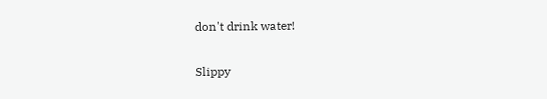don't drink water!

Slippy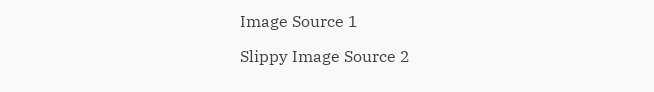Image Source 1

Slippy Image Source 2